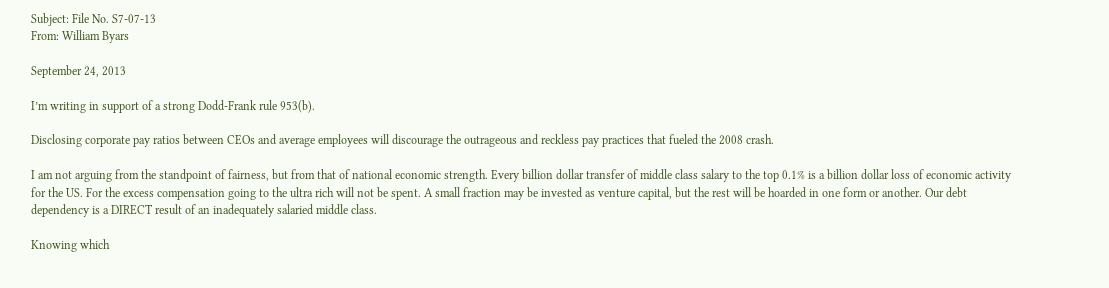Subject: File No. S7-07-13
From: William Byars

September 24, 2013

I’m writing in support of a strong Dodd-Frank rule 953(b).

Disclosing corporate pay ratios between CEOs and average employees will discourage the outrageous and reckless pay practices that fueled the 2008 crash.

I am not arguing from the standpoint of fairness, but from that of national economic strength. Every billion dollar transfer of middle class salary to the top 0.1% is a billion dollar loss of economic activity for the US. For the excess compensation going to the ultra rich will not be spent. A small fraction may be invested as venture capital, but the rest will be hoarded in one form or another. Our debt dependency is a DIRECT result of an inadequately salaried middle class.

Knowing which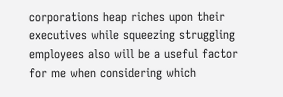corporations heap riches upon their executives while squeezing struggling employees also will be a useful factor for me when considering which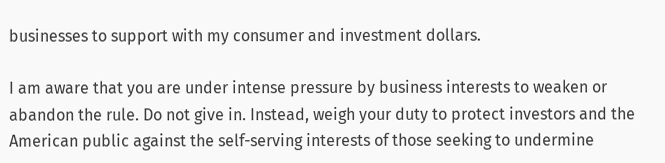businesses to support with my consumer and investment dollars.

I am aware that you are under intense pressure by business interests to weaken or abandon the rule. Do not give in. Instead, weigh your duty to protect investors and the American public against the self-serving interests of those seeking to undermine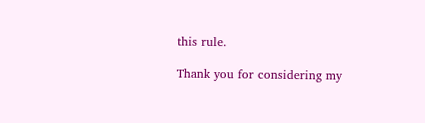this rule.

Thank you for considering my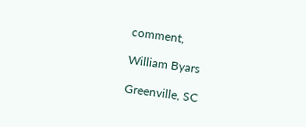comment,

William Byars

Greenville, SC